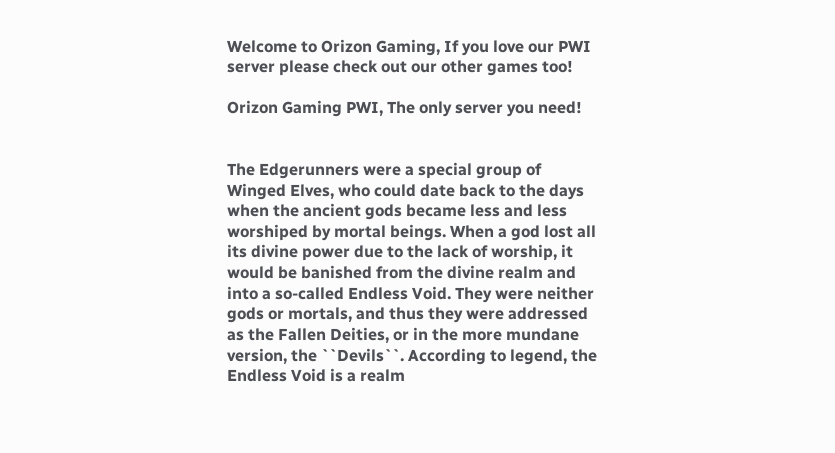Welcome to Orizon Gaming, If you love our PWI server please check out our other games too!

Orizon Gaming PWI, The only server you need!


The Edgerunners were a special group of Winged Elves, who could date back to the days when the ancient gods became less and less worshiped by mortal beings. When a god lost all its divine power due to the lack of worship, it would be banished from the divine realm and into a so-called Endless Void. They were neither gods or mortals, and thus they were addressed as the Fallen Deities, or in the more mundane version, the ``Devils``. According to legend, the Endless Void is a realm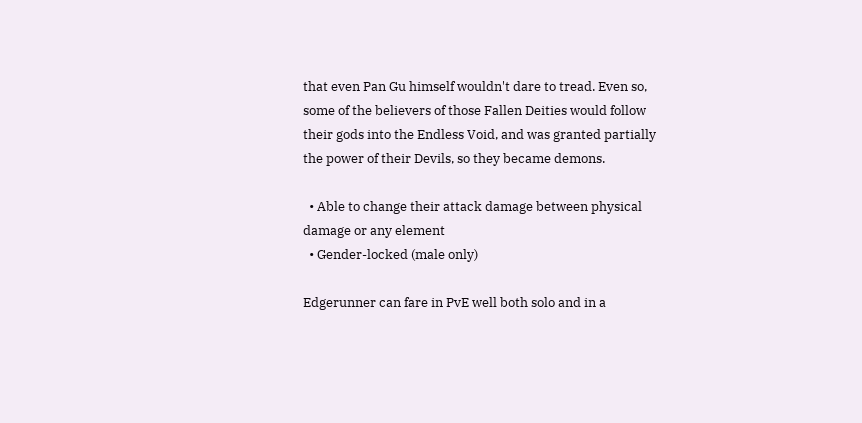that even Pan Gu himself wouldn't dare to tread. Even so, some of the believers of those Fallen Deities would follow their gods into the Endless Void, and was granted partially the power of their Devils, so they became demons.

  • Able to change their attack damage between physical damage or any element
  • Gender-locked (male only)

Edgerunner can fare in PvE well both solo and in a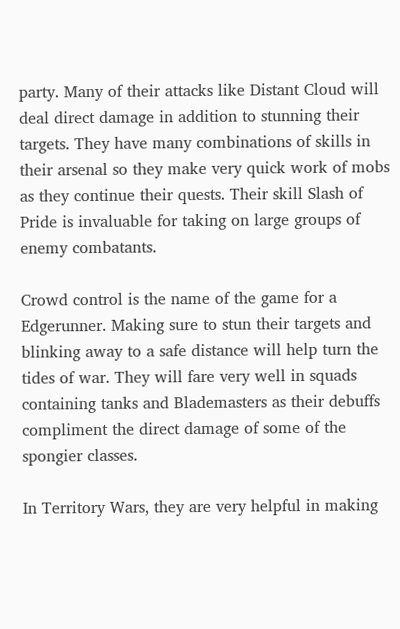party. Many of their attacks like Distant Cloud will deal direct damage in addition to stunning their targets. They have many combinations of skills in their arsenal so they make very quick work of mobs as they continue their quests. Their skill Slash of Pride is invaluable for taking on large groups of enemy combatants.

Crowd control is the name of the game for a Edgerunner. Making sure to stun their targets and blinking away to a safe distance will help turn the tides of war. They will fare very well in squads containing tanks and Blademasters as their debuffs compliment the direct damage of some of the spongier classes.

In Territory Wars, they are very helpful in making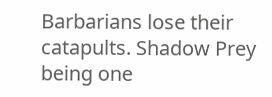Barbarians lose their catapults. Shadow Prey being one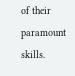of their paramount skills.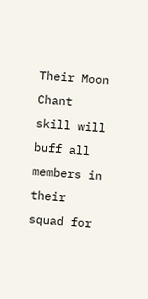Their Moon Chant skill will buff all members in their squad for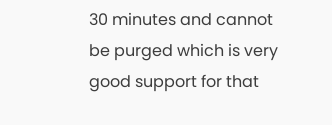30 minutes and cannot be purged which is very good support for that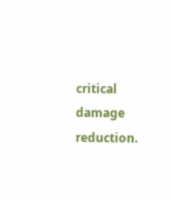critical damage reduction.